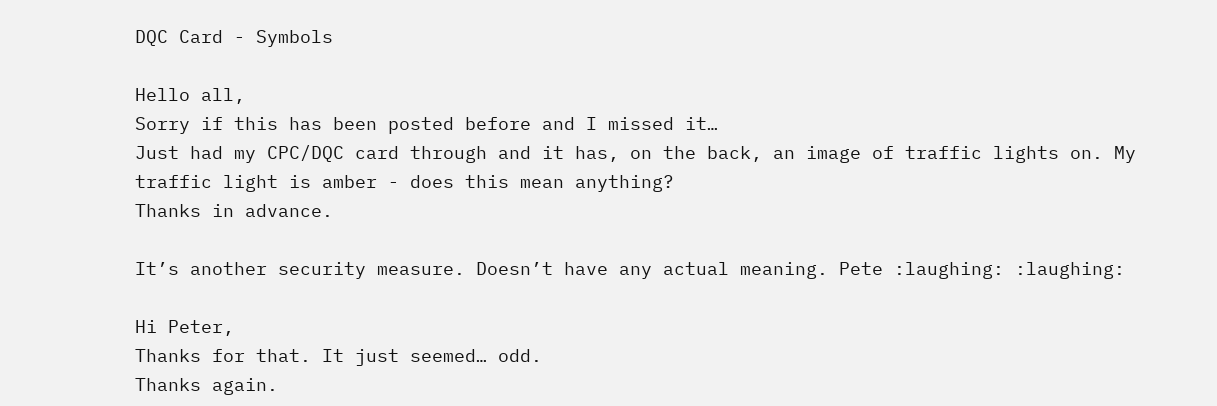DQC Card - Symbols

Hello all,
Sorry if this has been posted before and I missed it…
Just had my CPC/DQC card through and it has, on the back, an image of traffic lights on. My traffic light is amber - does this mean anything?
Thanks in advance.

It’s another security measure. Doesn’t have any actual meaning. Pete :laughing: :laughing:

Hi Peter,
Thanks for that. It just seemed… odd.
Thanks again.